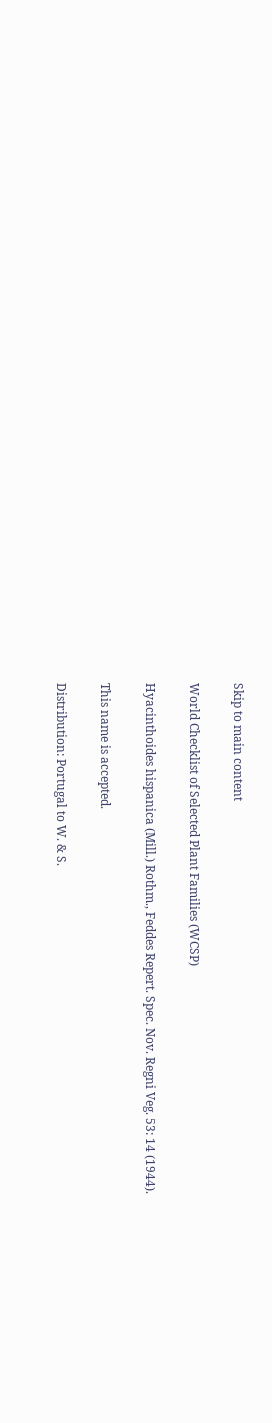Skip to main content

World Checklist of Selected Plant Families (WCSP)

Hyacinthoides hispanica (Mill.) Rothm., Feddes Repert. Spec. Nov. Regni Veg. 53: 14 (1944).

This name is accepted.

Distribution: Portugal to W. & S.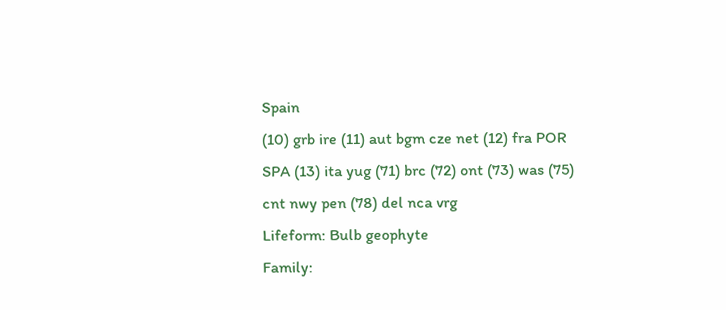Spain
(10) grb ire (11) aut bgm cze net (12) fra POR SPA (13) ita yug (71) brc (72) ont (73) was (75) cnt nwy pen (78) del nca vrg
Lifeform: Bulb geophyte
Family: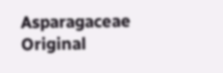Asparagaceae
Original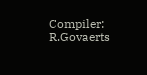Compiler: R.Govaerts